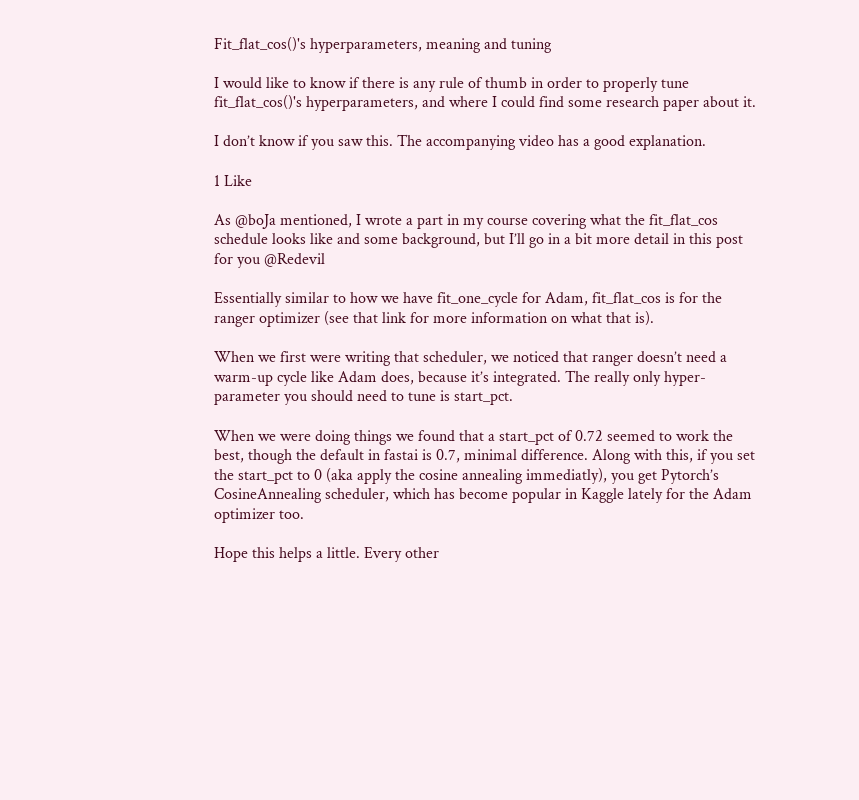Fit_flat_cos()'s hyperparameters, meaning and tuning

I would like to know if there is any rule of thumb in order to properly tune fit_flat_cos()'s hyperparameters, and where I could find some research paper about it.

I don’t know if you saw this. The accompanying video has a good explanation.

1 Like

As @boJa mentioned, I wrote a part in my course covering what the fit_flat_cos schedule looks like and some background, but I’ll go in a bit more detail in this post for you @Redevil

Essentially similar to how we have fit_one_cycle for Adam, fit_flat_cos is for the ranger optimizer (see that link for more information on what that is).

When we first were writing that scheduler, we noticed that ranger doesn’t need a warm-up cycle like Adam does, because it’s integrated. The really only hyper-parameter you should need to tune is start_pct.

When we were doing things we found that a start_pct of 0.72 seemed to work the best, though the default in fastai is 0.7, minimal difference. Along with this, if you set the start_pct to 0 (aka apply the cosine annealing immediatly), you get Pytorch’s CosineAnnealing scheduler, which has become popular in Kaggle lately for the Adam optimizer too.

Hope this helps a little. Every other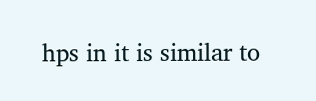hps in it is similar to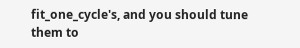fit_one_cycle's, and you should tune them to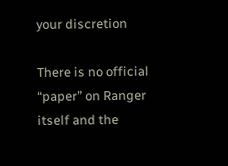your discretion

There is no official “paper” on Ranger itself and the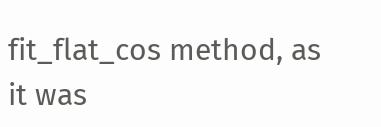fit_flat_cos method, as it was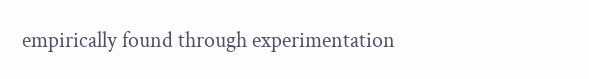empirically found through experimentation